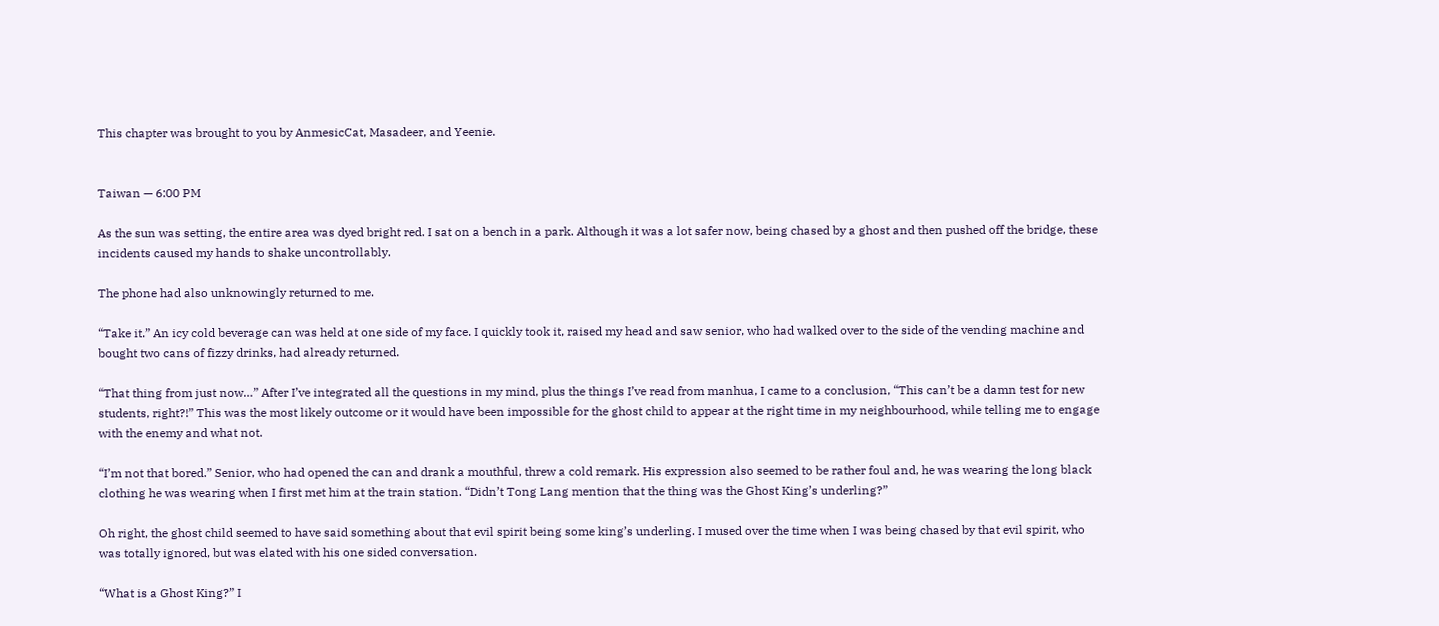This chapter was brought to you by AnmesicCat, Masadeer, and Yeenie.


Taiwan — 6:00 PM

As the sun was setting, the entire area was dyed bright red. I sat on a bench in a park. Although it was a lot safer now, being chased by a ghost and then pushed off the bridge, these incidents caused my hands to shake uncontrollably.

The phone had also unknowingly returned to me.

“Take it.” An icy cold beverage can was held at one side of my face. I quickly took it, raised my head and saw senior, who had walked over to the side of the vending machine and bought two cans of fizzy drinks, had already returned.

“That thing from just now…” After I’ve integrated all the questions in my mind, plus the things I’ve read from manhua, I came to a conclusion, “This can’t be a damn test for new students, right?!” This was the most likely outcome or it would have been impossible for the ghost child to appear at the right time in my neighbourhood, while telling me to engage with the enemy and what not.

“I’m not that bored.” Senior, who had opened the can and drank a mouthful, threw a cold remark. His expression also seemed to be rather foul and, he was wearing the long black clothing he was wearing when I first met him at the train station. “Didn’t Tong Lang mention that the thing was the Ghost King’s underling?”

Oh right, the ghost child seemed to have said something about that evil spirit being some king’s underling. I mused over the time when I was being chased by that evil spirit, who was totally ignored, but was elated with his one sided conversation.

“What is a Ghost King?” I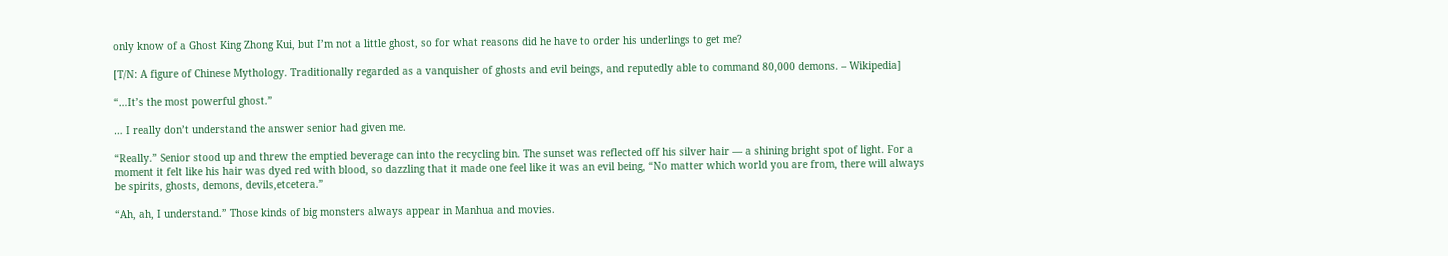only know of a Ghost King Zhong Kui, but I’m not a little ghost, so for what reasons did he have to order his underlings to get me?

[T/N: A figure of Chinese Mythology. Traditionally regarded as a vanquisher of ghosts and evil beings, and reputedly able to command 80,000 demons. – Wikipedia]

“…It’s the most powerful ghost.”

… I really don’t understand the answer senior had given me.

“Really.” Senior stood up and threw the emptied beverage can into the recycling bin. The sunset was reflected off his silver hair — a shining bright spot of light. For a moment it felt like his hair was dyed red with blood, so dazzling that it made one feel like it was an evil being, “No matter which world you are from, there will always be spirits, ghosts, demons, devils,etcetera.”

“Ah, ah, I understand.” Those kinds of big monsters always appear in Manhua and movies.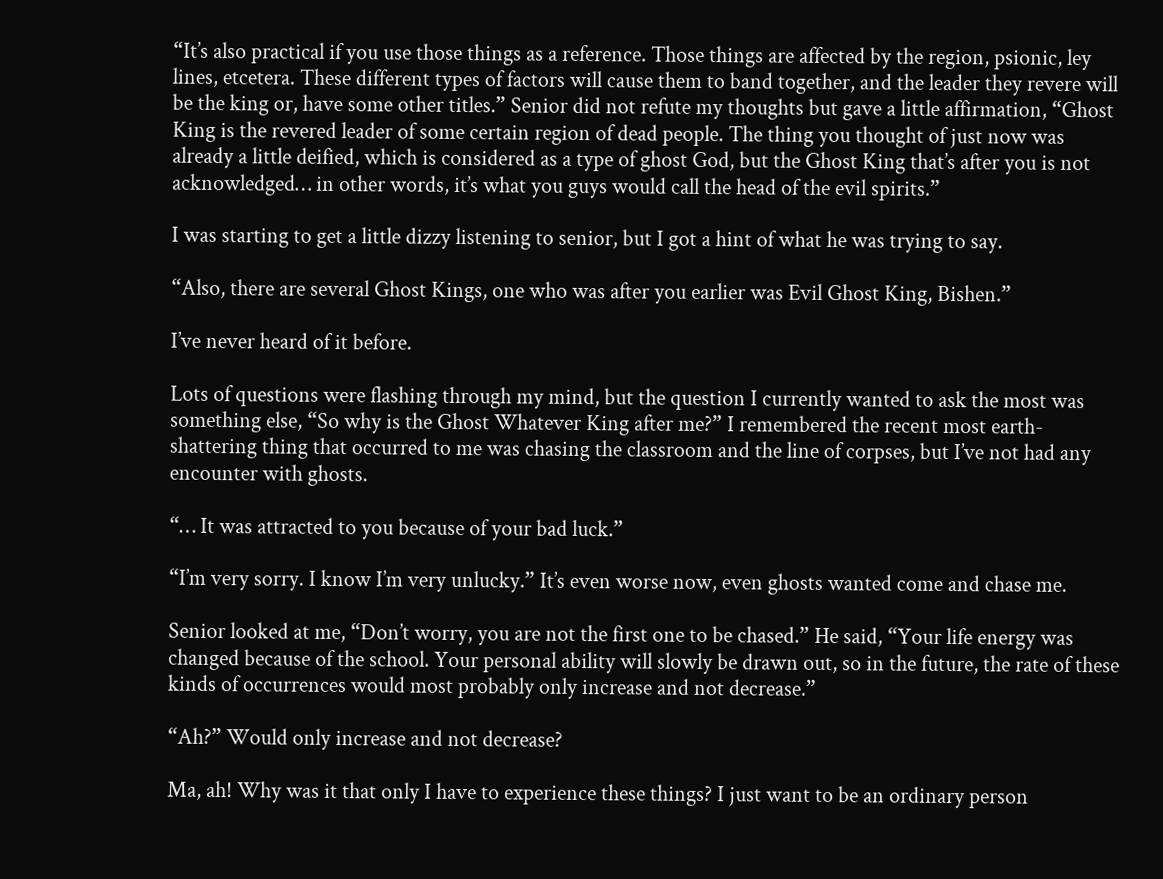“It’s also practical if you use those things as a reference. Those things are affected by the region, psionic, ley lines, etcetera. These different types of factors will cause them to band together, and the leader they revere will be the king or, have some other titles.” Senior did not refute my thoughts but gave a little affirmation, “Ghost King is the revered leader of some certain region of dead people. The thing you thought of just now was already a little deified, which is considered as a type of ghost God, but the Ghost King that’s after you is not acknowledged… in other words, it’s what you guys would call the head of the evil spirits.”

I was starting to get a little dizzy listening to senior, but I got a hint of what he was trying to say.

“Also, there are several Ghost Kings, one who was after you earlier was Evil Ghost King, Bishen.”

I’ve never heard of it before.

Lots of questions were flashing through my mind, but the question I currently wanted to ask the most was something else, “So why is the Ghost Whatever King after me?” I remembered the recent most earth-shattering thing that occurred to me was chasing the classroom and the line of corpses, but I’ve not had any encounter with ghosts.

“… It was attracted to you because of your bad luck.”

“I’m very sorry. I know I’m very unlucky.” It’s even worse now, even ghosts wanted come and chase me.

Senior looked at me, “Don’t worry, you are not the first one to be chased.” He said, “Your life energy was changed because of the school. Your personal ability will slowly be drawn out, so in the future, the rate of these kinds of occurrences would most probably only increase and not decrease.”

“Ah?” Would only increase and not decrease?

Ma, ah! Why was it that only I have to experience these things? I just want to be an ordinary person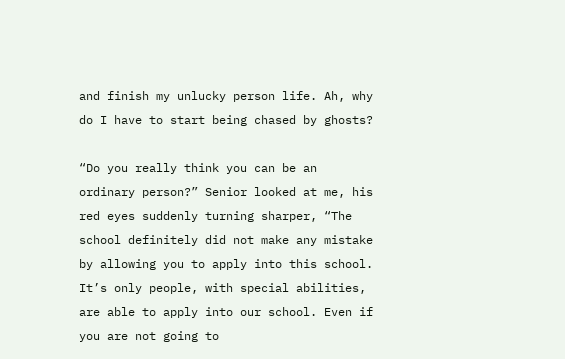and finish my unlucky person life. Ah, why do I have to start being chased by ghosts?

“Do you really think you can be an ordinary person?” Senior looked at me, his red eyes suddenly turning sharper, “The school definitely did not make any mistake by allowing you to apply into this school. It’s only people, with special abilities, are able to apply into our school. Even if you are not going to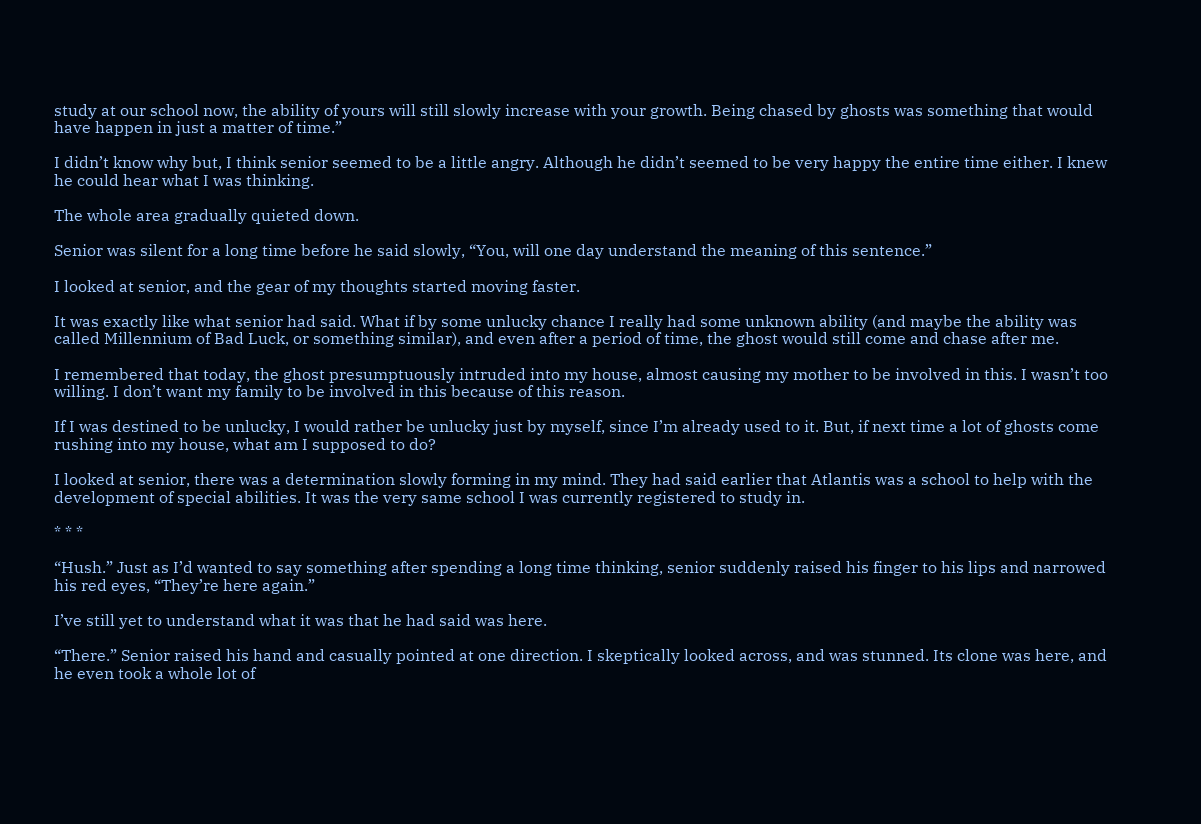study at our school now, the ability of yours will still slowly increase with your growth. Being chased by ghosts was something that would have happen in just a matter of time.”

I didn’t know why but, I think senior seemed to be a little angry. Although he didn’t seemed to be very happy the entire time either. I knew he could hear what I was thinking.

The whole area gradually quieted down.

Senior was silent for a long time before he said slowly, “You, will one day understand the meaning of this sentence.”

I looked at senior, and the gear of my thoughts started moving faster.

It was exactly like what senior had said. What if by some unlucky chance I really had some unknown ability (and maybe the ability was called Millennium of Bad Luck, or something similar), and even after a period of time, the ghost would still come and chase after me.

I remembered that today, the ghost presumptuously intruded into my house, almost causing my mother to be involved in this. I wasn’t too willing. I don’t want my family to be involved in this because of this reason.

If I was destined to be unlucky, I would rather be unlucky just by myself, since I’m already used to it. But, if next time a lot of ghosts come rushing into my house, what am I supposed to do?

I looked at senior, there was a determination slowly forming in my mind. They had said earlier that Atlantis was a school to help with the development of special abilities. It was the very same school I was currently registered to study in.

* * *

“Hush.” Just as I’d wanted to say something after spending a long time thinking, senior suddenly raised his finger to his lips and narrowed his red eyes, “They’re here again.”

I’ve still yet to understand what it was that he had said was here.

“There.” Senior raised his hand and casually pointed at one direction. I skeptically looked across, and was stunned. Its clone was here, and he even took a whole lot of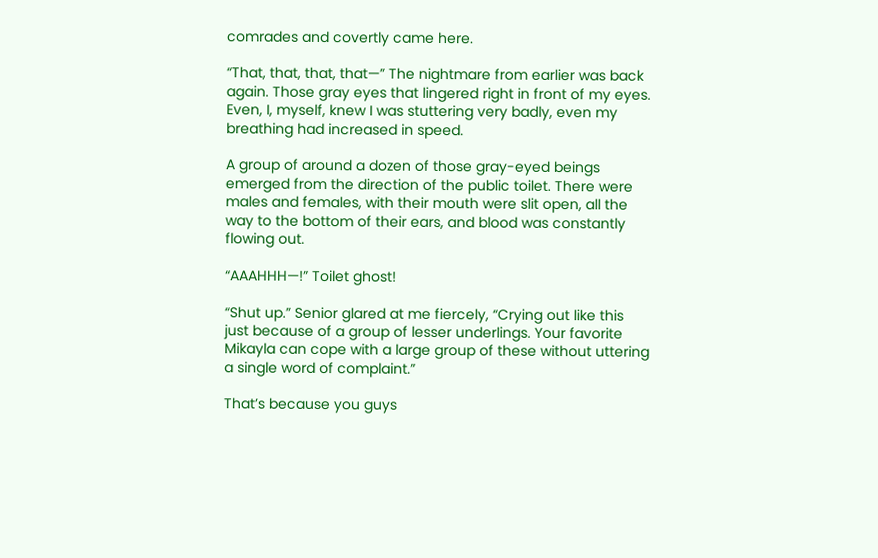comrades and covertly came here.

“That, that, that, that—” The nightmare from earlier was back again. Those gray eyes that lingered right in front of my eyes. Even, I, myself, knew I was stuttering very badly, even my breathing had increased in speed.

A group of around a dozen of those gray-eyed beings emerged from the direction of the public toilet. There were males and females, with their mouth were slit open, all the way to the bottom of their ears, and blood was constantly flowing out.

“AAAHHH—!” Toilet ghost!

“Shut up.” Senior glared at me fiercely, “Crying out like this just because of a group of lesser underlings. Your favorite Mikayla can cope with a large group of these without uttering a single word of complaint.”

That’s because you guys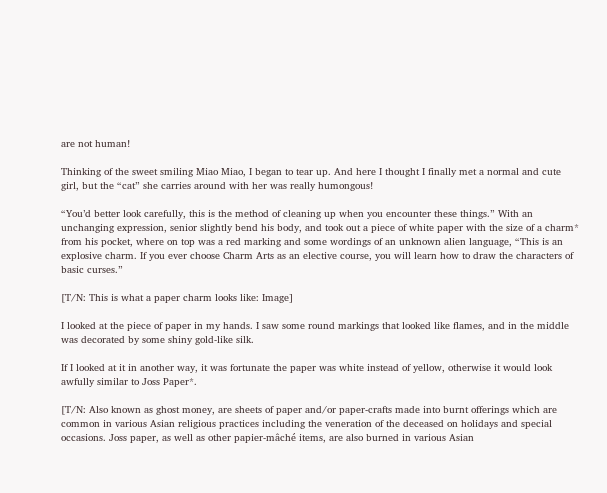are not human!

Thinking of the sweet smiling Miao Miao, I began to tear up. And here I thought I finally met a normal and cute girl, but the “cat” she carries around with her was really humongous!

“You’d better look carefully, this is the method of cleaning up when you encounter these things.” With an unchanging expression, senior slightly bend his body, and took out a piece of white paper with the size of a charm* from his pocket, where on top was a red marking and some wordings of an unknown alien language, “This is an explosive charm. If you ever choose Charm Arts as an elective course, you will learn how to draw the characters of basic curses.”

[T/N: This is what a paper charm looks like: Image]

I looked at the piece of paper in my hands. I saw some round markings that looked like flames, and in the middle was decorated by some shiny gold-like silk.

If I looked at it in another way, it was fortunate the paper was white instead of yellow, otherwise it would look awfully similar to Joss Paper*.

[T/N: Also known as ghost money, are sheets of paper and/or paper-crafts made into burnt offerings which are common in various Asian religious practices including the veneration of the deceased on holidays and special occasions. Joss paper, as well as other papier-mâché items, are also burned in various Asian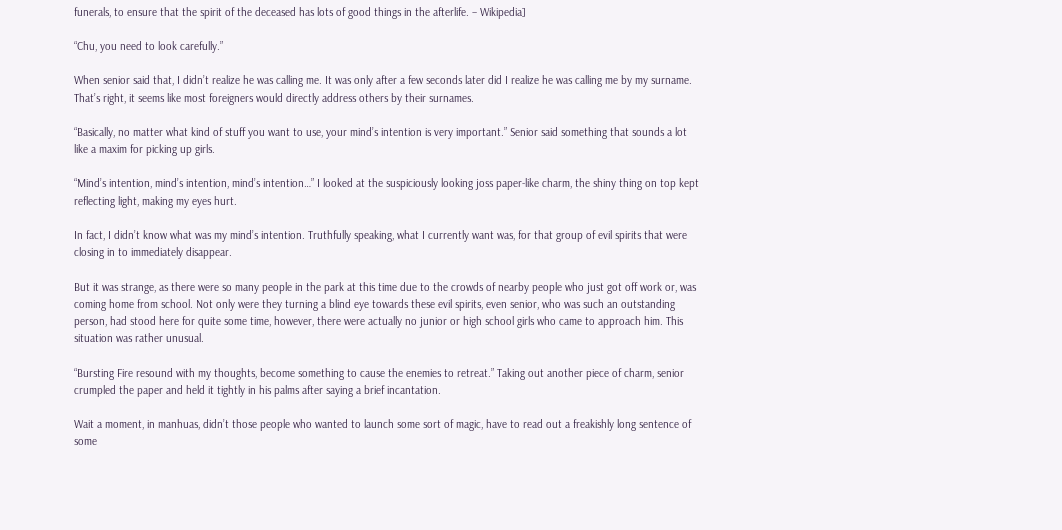funerals, to ensure that the spirit of the deceased has lots of good things in the afterlife. – Wikipedia]

“Chu, you need to look carefully.”

When senior said that, I didn’t realize he was calling me. It was only after a few seconds later did I realize he was calling me by my surname. That’s right, it seems like most foreigners would directly address others by their surnames.

“Basically, no matter what kind of stuff you want to use, your mind’s intention is very important.” Senior said something that sounds a lot like a maxim for picking up girls.

“Mind’s intention, mind’s intention, mind’s intention…” I looked at the suspiciously looking joss paper-like charm, the shiny thing on top kept reflecting light, making my eyes hurt.

In fact, I didn’t know what was my mind’s intention. Truthfully speaking, what I currently want was, for that group of evil spirits that were closing in to immediately disappear.

But it was strange, as there were so many people in the park at this time due to the crowds of nearby people who just got off work or, was coming home from school. Not only were they turning a blind eye towards these evil spirits, even senior, who was such an outstanding person, had stood here for quite some time, however, there were actually no junior or high school girls who came to approach him. This situation was rather unusual.

“Bursting Fire resound with my thoughts, become something to cause the enemies to retreat.” Taking out another piece of charm, senior crumpled the paper and held it tightly in his palms after saying a brief incantation.

Wait a moment, in manhuas, didn’t those people who wanted to launch some sort of magic, have to read out a freakishly long sentence of some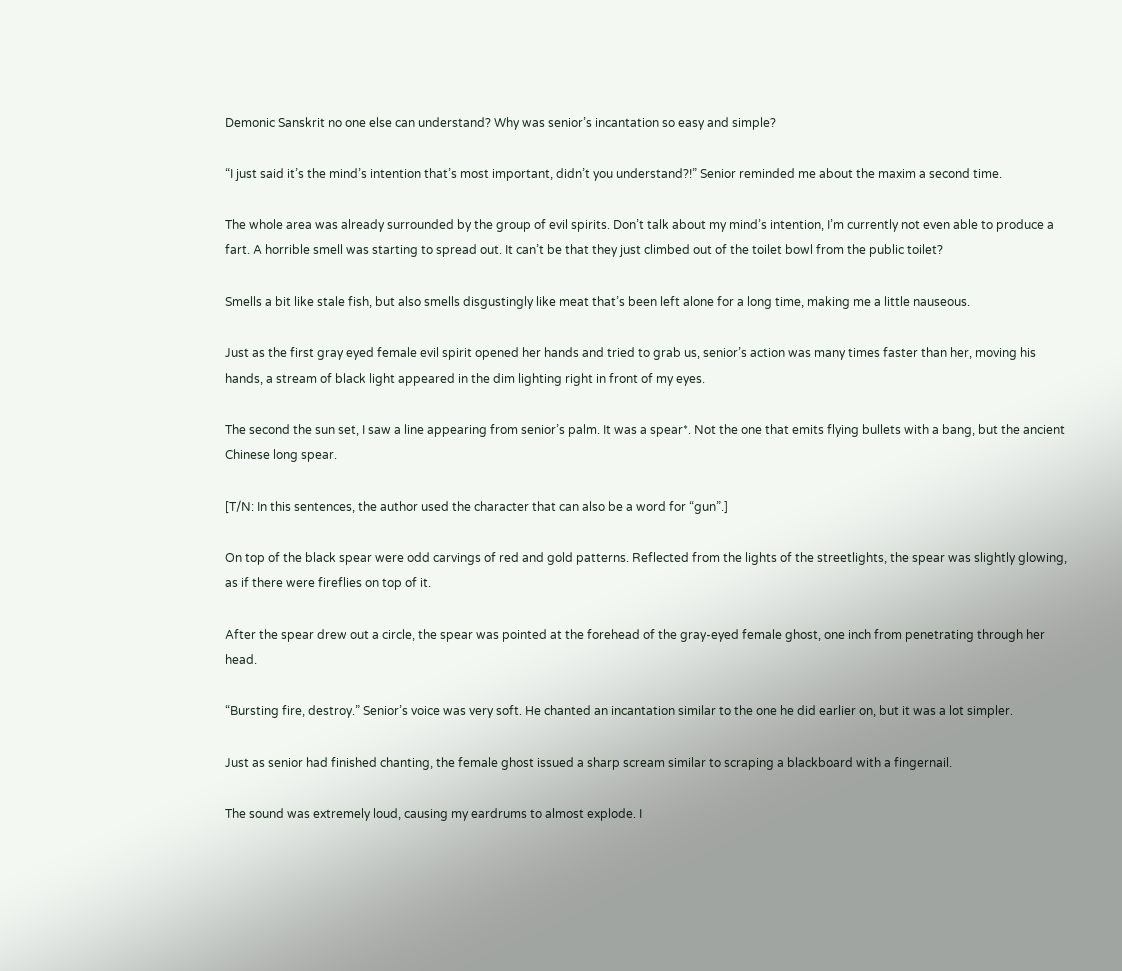Demonic Sanskrit no one else can understand? Why was senior’s incantation so easy and simple?

“I just said it’s the mind’s intention that’s most important, didn’t you understand?!” Senior reminded me about the maxim a second time.

The whole area was already surrounded by the group of evil spirits. Don’t talk about my mind’s intention, I’m currently not even able to produce a fart. A horrible smell was starting to spread out. It can’t be that they just climbed out of the toilet bowl from the public toilet?

Smells a bit like stale fish, but also smells disgustingly like meat that’s been left alone for a long time, making me a little nauseous.

Just as the first gray eyed female evil spirit opened her hands and tried to grab us, senior’s action was many times faster than her, moving his hands, a stream of black light appeared in the dim lighting right in front of my eyes.

The second the sun set, I saw a line appearing from senior’s palm. It was a spear*. Not the one that emits flying bullets with a bang, but the ancient Chinese long spear.

[T/N: In this sentences, the author used the character that can also be a word for “gun”.]

On top of the black spear were odd carvings of red and gold patterns. Reflected from the lights of the streetlights, the spear was slightly glowing, as if there were fireflies on top of it.

After the spear drew out a circle, the spear was pointed at the forehead of the gray-eyed female ghost, one inch from penetrating through her head.

“Bursting fire, destroy.” Senior’s voice was very soft. He chanted an incantation similar to the one he did earlier on, but it was a lot simpler.

Just as senior had finished chanting, the female ghost issued a sharp scream similar to scraping a blackboard with a fingernail.

The sound was extremely loud, causing my eardrums to almost explode. I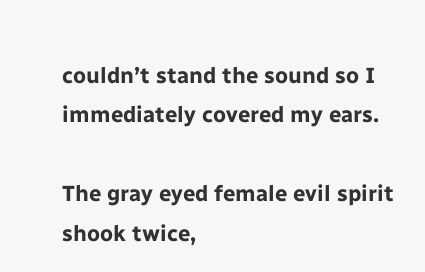couldn’t stand the sound so I immediately covered my ears.

The gray eyed female evil spirit shook twice,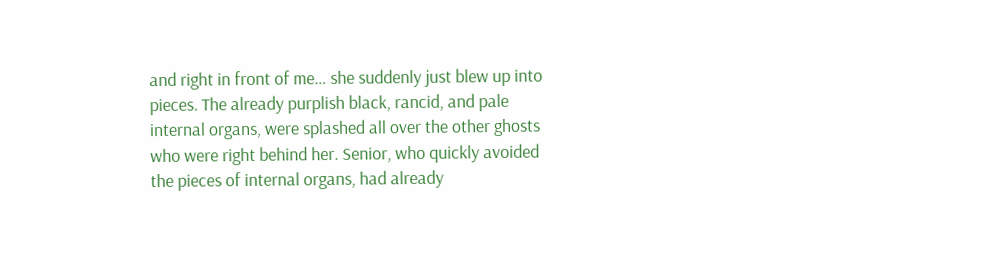and right in front of me… she suddenly just blew up into pieces. The already purplish black, rancid, and pale internal organs, were splashed all over the other ghosts who were right behind her. Senior, who quickly avoided the pieces of internal organs, had already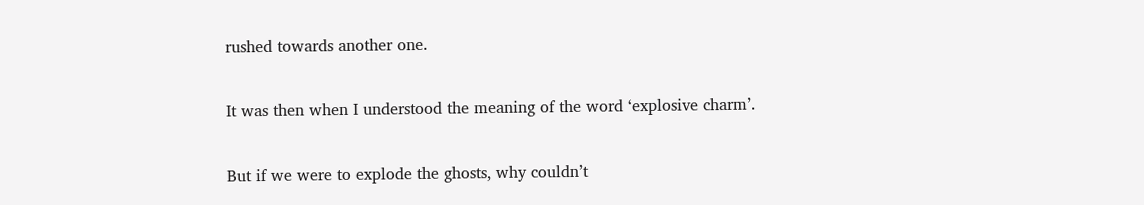rushed towards another one.

It was then when I understood the meaning of the word ‘explosive charm’.

But if we were to explode the ghosts, why couldn’t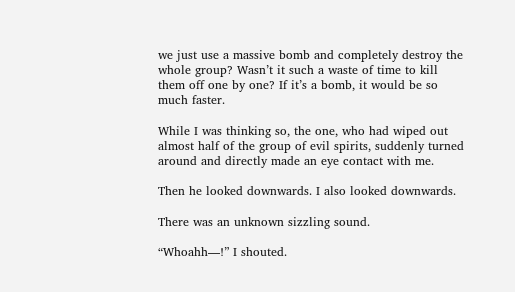we just use a massive bomb and completely destroy the whole group? Wasn’t it such a waste of time to kill them off one by one? If it’s a bomb, it would be so much faster.

While I was thinking so, the one, who had wiped out almost half of the group of evil spirits, suddenly turned around and directly made an eye contact with me.

Then he looked downwards. I also looked downwards.

There was an unknown sizzling sound.

“Whoahh—!” I shouted.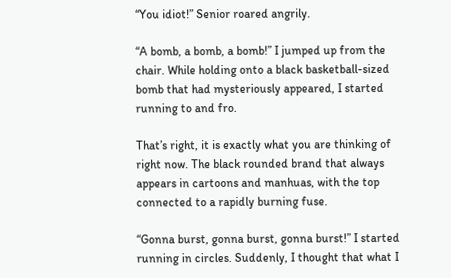“You idiot!” Senior roared angrily.

“A bomb, a bomb, a bomb!” I jumped up from the chair. While holding onto a black basketball-sized bomb that had mysteriously appeared, I started running to and fro.

That’s right, it is exactly what you are thinking of right now. The black rounded brand that always appears in cartoons and manhuas, with the top connected to a rapidly burning fuse.

“Gonna burst, gonna burst, gonna burst!” I started running in circles. Suddenly, I thought that what I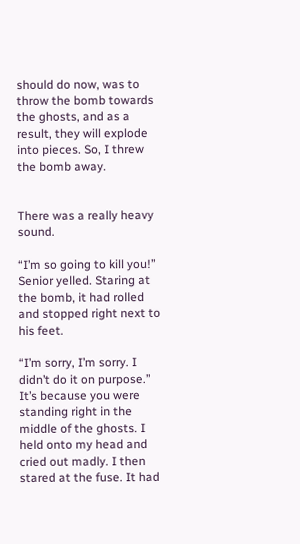should do now, was to throw the bomb towards the ghosts, and as a result, they will explode into pieces. So, I threw the bomb away.


There was a really heavy sound.

“I’m so going to kill you!” Senior yelled. Staring at the bomb, it had rolled and stopped right next to his feet.

“I’m sorry, I’m sorry. I didn’t do it on purpose.” It’s because you were standing right in the middle of the ghosts. I held onto my head and cried out madly. I then stared at the fuse. It had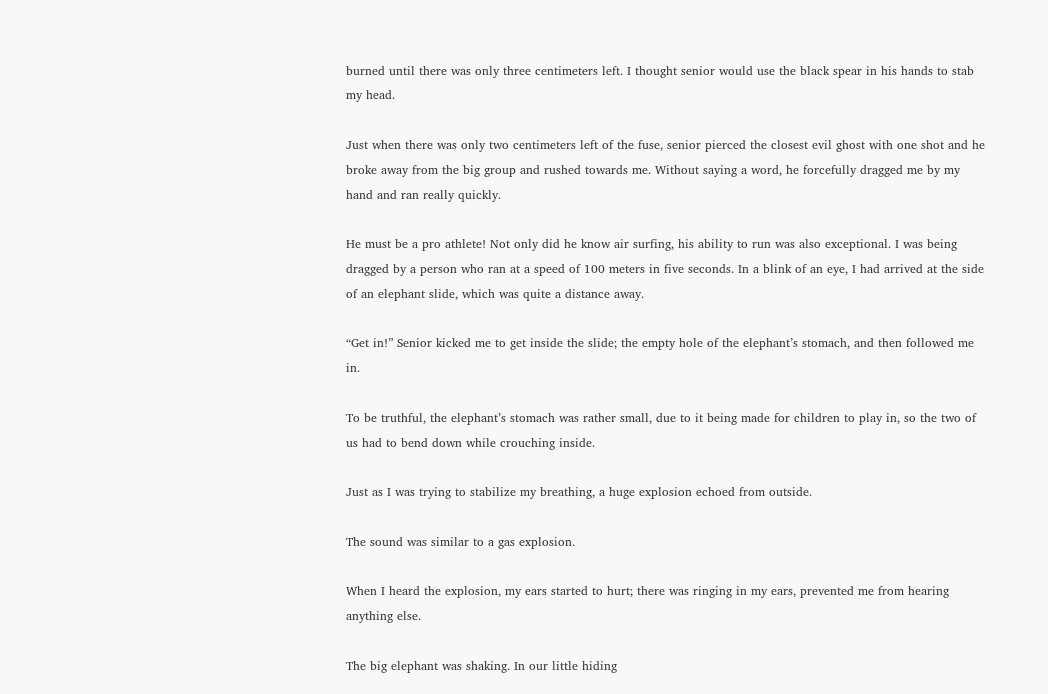burned until there was only three centimeters left. I thought senior would use the black spear in his hands to stab my head.

Just when there was only two centimeters left of the fuse, senior pierced the closest evil ghost with one shot and he broke away from the big group and rushed towards me. Without saying a word, he forcefully dragged me by my hand and ran really quickly.

He must be a pro athlete! Not only did he know air surfing, his ability to run was also exceptional. I was being dragged by a person who ran at a speed of 100 meters in five seconds. In a blink of an eye, I had arrived at the side of an elephant slide, which was quite a distance away.

“Get in!” Senior kicked me to get inside the slide; the empty hole of the elephant’s stomach, and then followed me in.

To be truthful, the elephant’s stomach was rather small, due to it being made for children to play in, so the two of us had to bend down while crouching inside.

Just as I was trying to stabilize my breathing, a huge explosion echoed from outside.

The sound was similar to a gas explosion.

When I heard the explosion, my ears started to hurt; there was ringing in my ears, prevented me from hearing anything else.

The big elephant was shaking. In our little hiding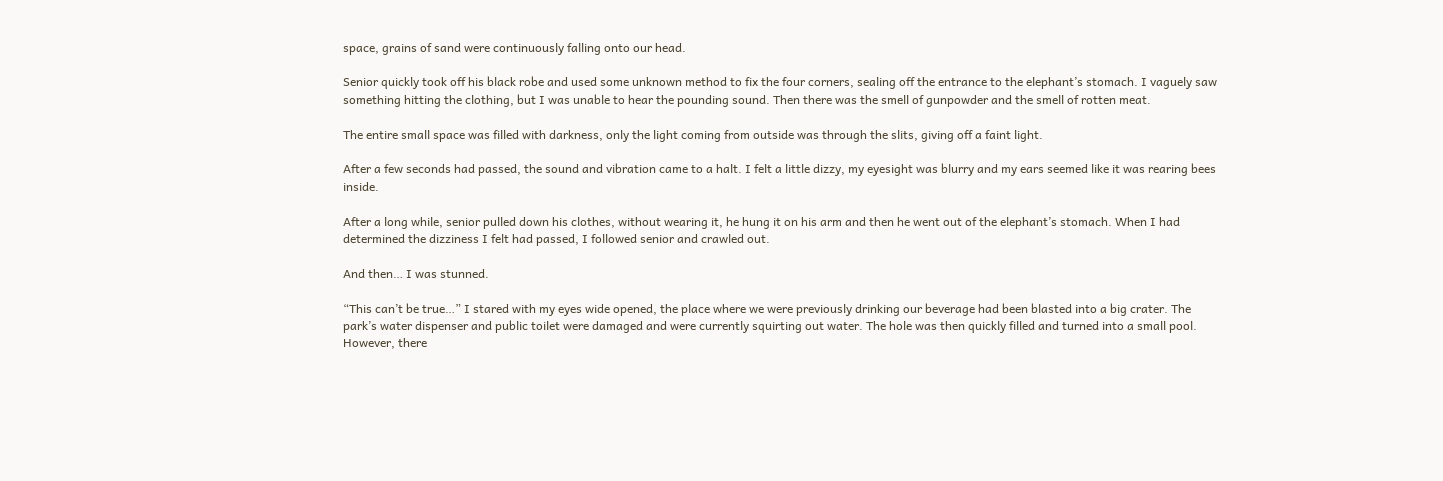space, grains of sand were continuously falling onto our head.

Senior quickly took off his black robe and used some unknown method to fix the four corners, sealing off the entrance to the elephant’s stomach. I vaguely saw something hitting the clothing, but I was unable to hear the pounding sound. Then there was the smell of gunpowder and the smell of rotten meat.

The entire small space was filled with darkness, only the light coming from outside was through the slits, giving off a faint light.

After a few seconds had passed, the sound and vibration came to a halt. I felt a little dizzy, my eyesight was blurry and my ears seemed like it was rearing bees inside.

After a long while, senior pulled down his clothes, without wearing it, he hung it on his arm and then he went out of the elephant’s stomach. When I had determined the dizziness I felt had passed, I followed senior and crawled out.

And then… I was stunned.

“This can’t be true…” I stared with my eyes wide opened, the place where we were previously drinking our beverage had been blasted into a big crater. The park’s water dispenser and public toilet were damaged and were currently squirting out water. The hole was then quickly filled and turned into a small pool. However, there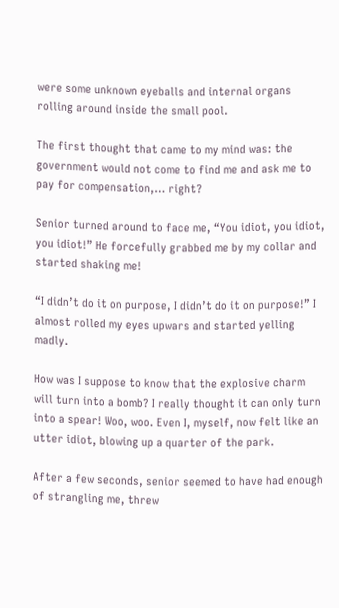were some unknown eyeballs and internal organs rolling around inside the small pool.

The first thought that came to my mind was: the government would not come to find me and ask me to pay for compensation,… right?

Senior turned around to face me, “You idiot, you idiot, you idiot!” He forcefully grabbed me by my collar and started shaking me!

“I didn’t do it on purpose, I didn’t do it on purpose!” I almost rolled my eyes upwars and started yelling madly.

How was I suppose to know that the explosive charm will turn into a bomb? I really thought it can only turn into a spear! Woo, woo. Even I, myself, now felt like an utter idiot, blowing up a quarter of the park.

After a few seconds, senior seemed to have had enough of strangling me, threw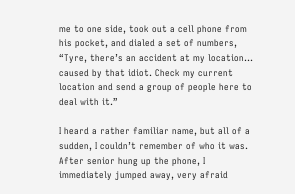me to one side, took out a cell phone from his pocket, and dialed a set of numbers, “Tyre, there’s an accident at my location… caused by that idiot. Check my current location and send a group of people here to deal with it.”

I heard a rather familiar name, but all of a sudden, I couldn’t remember of who it was. After senior hung up the phone, I immediately jumped away, very afraid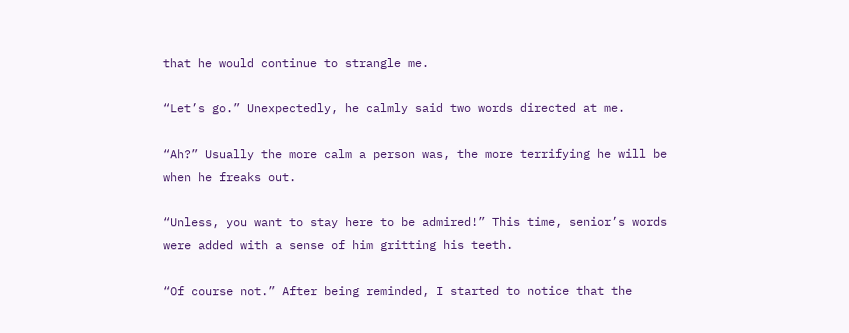that he would continue to strangle me.

“Let’s go.” Unexpectedly, he calmly said two words directed at me.

“Ah?” Usually the more calm a person was, the more terrifying he will be when he freaks out.

“Unless, you want to stay here to be admired!” This time, senior’s words were added with a sense of him gritting his teeth.

“Of course not.” After being reminded, I started to notice that the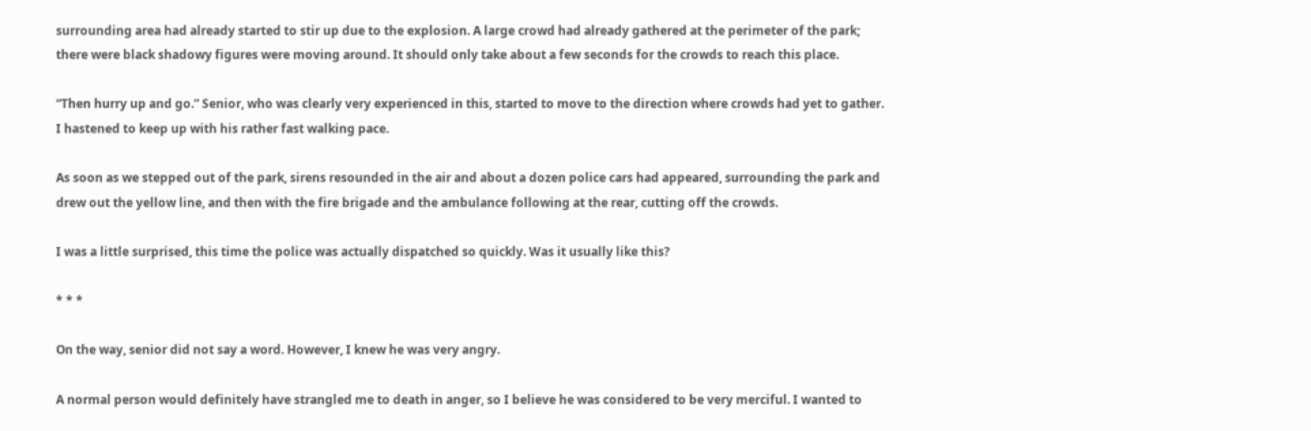surrounding area had already started to stir up due to the explosion. A large crowd had already gathered at the perimeter of the park; there were black shadowy figures were moving around. It should only take about a few seconds for the crowds to reach this place.

“Then hurry up and go.” Senior, who was clearly very experienced in this, started to move to the direction where crowds had yet to gather. I hastened to keep up with his rather fast walking pace.

As soon as we stepped out of the park, sirens resounded in the air and about a dozen police cars had appeared, surrounding the park and drew out the yellow line, and then with the fire brigade and the ambulance following at the rear, cutting off the crowds.

I was a little surprised, this time the police was actually dispatched so quickly. Was it usually like this?

* * *

On the way, senior did not say a word. However, I knew he was very angry.

A normal person would definitely have strangled me to death in anger, so I believe he was considered to be very merciful. I wanted to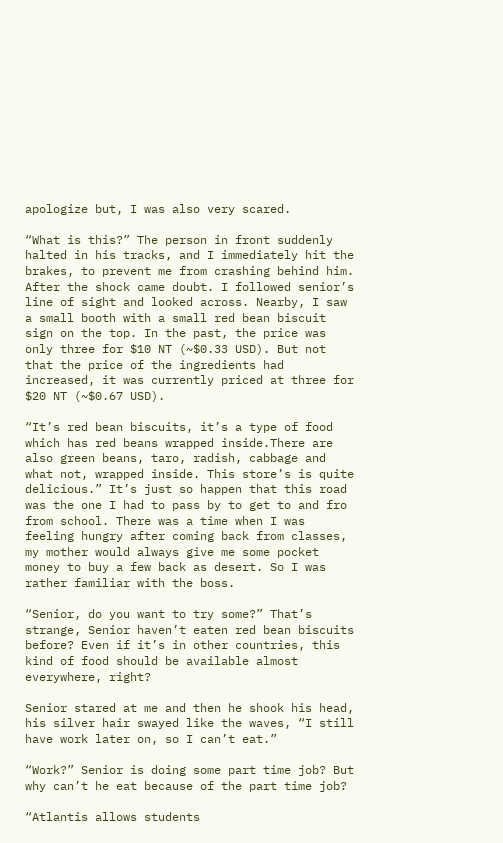apologize but, I was also very scared.

“What is this?” The person in front suddenly halted in his tracks, and I immediately hit the brakes, to prevent me from crashing behind him. After the shock came doubt. I followed senior’s line of sight and looked across. Nearby, I saw a small booth with a small red bean biscuit sign on the top. In the past, the price was only three for $10 NT (~$0.33 USD). But not that the price of the ingredients had increased, it was currently priced at three for $20 NT (~$0.67 USD).

“It’s red bean biscuits, it’s a type of food which has red beans wrapped inside.There are also green beans, taro, radish, cabbage and what not, wrapped inside. This store’s is quite delicious.” It’s just so happen that this road was the one I had to pass by to get to and fro from school. There was a time when I was feeling hungry after coming back from classes, my mother would always give me some pocket money to buy a few back as desert. So I was rather familiar with the boss.

“Senior, do you want to try some?” That’s strange, Senior haven’t eaten red bean biscuits before? Even if it’s in other countries, this kind of food should be available almost everywhere, right?

Senior stared at me and then he shook his head, his silver hair swayed like the waves, “I still have work later on, so I can’t eat.”

“Work?” Senior is doing some part time job? But why can’t he eat because of the part time job?

“Atlantis allows students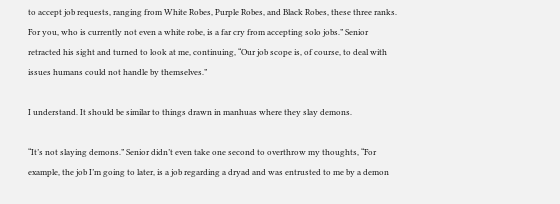to accept job requests, ranging from White Robes, Purple Robes, and Black Robes, these three ranks. For you, who is currently not even a white robe, is a far cry from accepting solo jobs.” Senior retracted his sight and turned to look at me, continuing, “Our job scope is, of course, to deal with issues humans could not handle by themselves.”

I understand. It should be similar to things drawn in manhuas where they slay demons.

“It’s not slaying demons.” Senior didn’t even take one second to overthrow my thoughts, “For example, the job I’m going to later, is a job regarding a dryad and was entrusted to me by a demon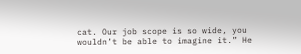cat. Our job scope is so wide, you wouldn’t be able to imagine it.” He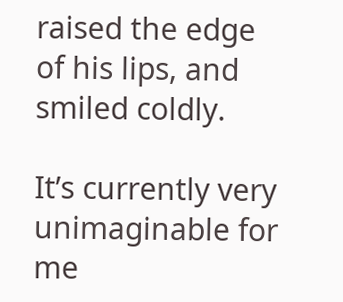raised the edge of his lips, and smiled coldly.

It’s currently very unimaginable for me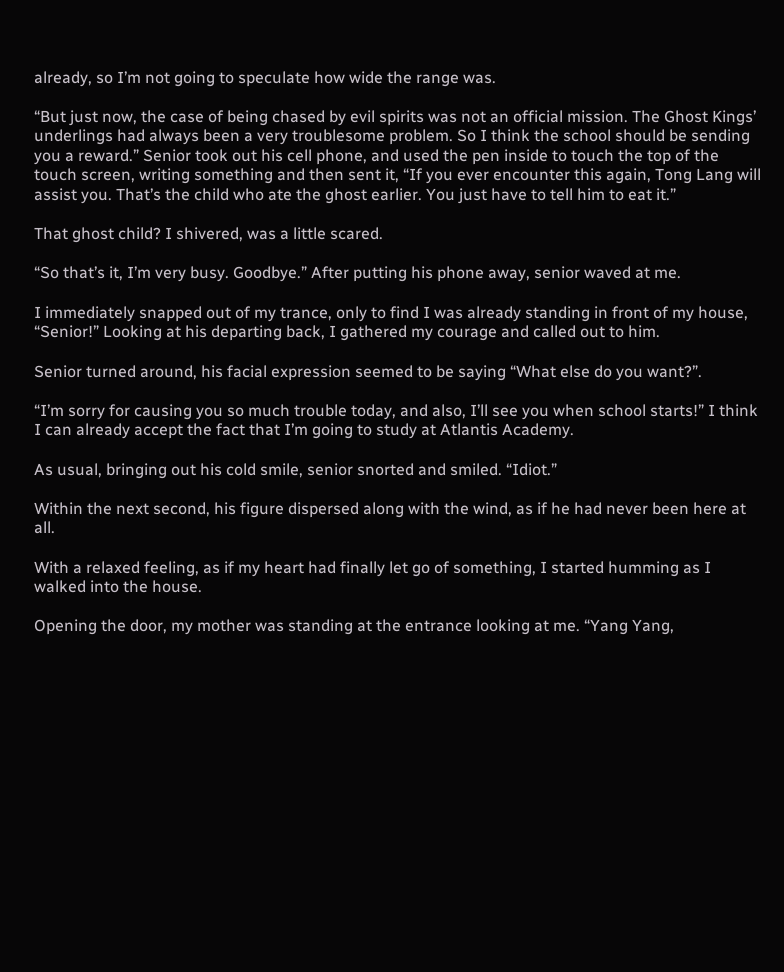already, so I’m not going to speculate how wide the range was.

“But just now, the case of being chased by evil spirits was not an official mission. The Ghost Kings’ underlings had always been a very troublesome problem. So I think the school should be sending you a reward.” Senior took out his cell phone, and used the pen inside to touch the top of the touch screen, writing something and then sent it, “If you ever encounter this again, Tong Lang will assist you. That’s the child who ate the ghost earlier. You just have to tell him to eat it.”

That ghost child? I shivered, was a little scared.

“So that’s it, I’m very busy. Goodbye.” After putting his phone away, senior waved at me.

I immediately snapped out of my trance, only to find I was already standing in front of my house, “Senior!” Looking at his departing back, I gathered my courage and called out to him.

Senior turned around, his facial expression seemed to be saying “What else do you want?”.

“I’m sorry for causing you so much trouble today, and also, I’ll see you when school starts!” I think I can already accept the fact that I’m going to study at Atlantis Academy.

As usual, bringing out his cold smile, senior snorted and smiled. “Idiot.”

Within the next second, his figure dispersed along with the wind, as if he had never been here at all.

With a relaxed feeling, as if my heart had finally let go of something, I started humming as I walked into the house.

Opening the door, my mother was standing at the entrance looking at me. “Yang Yang,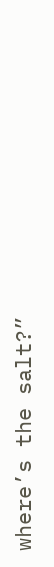where’s the salt?”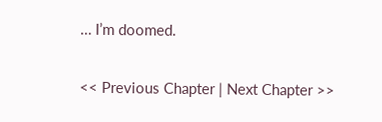… I’m doomed.

<< Previous Chapter | Next Chapter >>